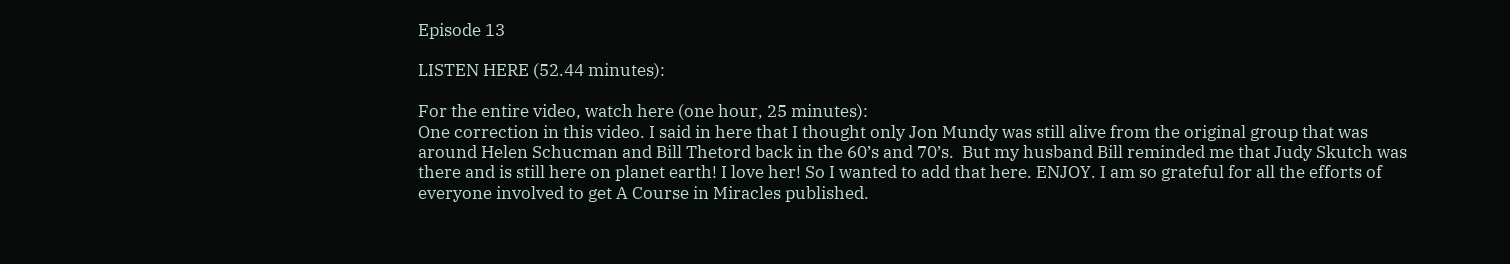Episode 13

LISTEN HERE (52.44 minutes):

For the entire video, watch here (one hour, 25 minutes):
One correction in this video. I said in here that I thought only Jon Mundy was still alive from the original group that was around Helen Schucman and Bill Thetord back in the 60’s and 70’s.  But my husband Bill reminded me that Judy Skutch was there and is still here on planet earth! I love her! So I wanted to add that here. ENJOY. I am so grateful for all the efforts of everyone involved to get A Course in Miracles published.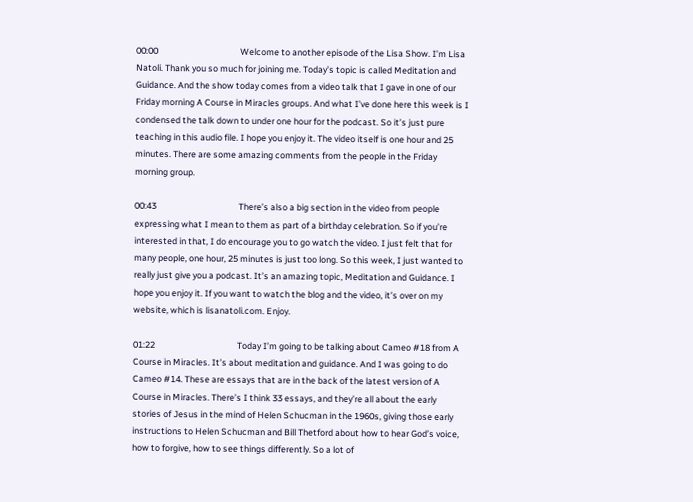00:00                                         Welcome to another episode of the Lisa Show. I’m Lisa Natoli. Thank you so much for joining me. Today’s topic is called Meditation and Guidance. And the show today comes from a video talk that I gave in one of our Friday morning A Course in Miracles groups. And what I’ve done here this week is I condensed the talk down to under one hour for the podcast. So it’s just pure teaching in this audio file. I hope you enjoy it. The video itself is one hour and 25 minutes. There are some amazing comments from the people in the Friday morning group.

00:43                                         There’s also a big section in the video from people expressing what I mean to them as part of a birthday celebration. So if you’re interested in that, I do encourage you to go watch the video. I just felt that for many people, one hour, 25 minutes is just too long. So this week, I just wanted to really just give you a podcast. It’s an amazing topic, Meditation and Guidance. I hope you enjoy it. If you want to watch the blog and the video, it’s over on my website, which is lisanatoli.com. Enjoy.

01:22                                         Today I’m going to be talking about Cameo #18 from A Course in Miracles. It’s about meditation and guidance. And I was going to do Cameo #14. These are essays that are in the back of the latest version of A Course in Miracles. There’s I think 33 essays, and they’re all about the early stories of Jesus in the mind of Helen Schucman in the 1960s, giving those early instructions to Helen Schucman and Bill Thetford about how to hear God’s voice, how to forgive, how to see things differently. So a lot of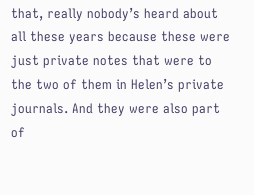that, really nobody’s heard about all these years because these were just private notes that were to the two of them in Helen’s private journals. And they were also part of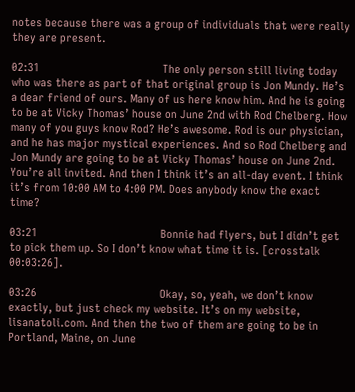notes because there was a group of individuals that were really they are present.

02:31                                         The only person still living today who was there as part of that original group is Jon Mundy. He’s a dear friend of ours. Many of us here know him. And he is going to be at Vicky Thomas’ house on June 2nd with Rod Chelberg. How many of you guys know Rod? He’s awesome. Rod is our physician, and he has major mystical experiences. And so Rod Chelberg and Jon Mundy are going to be at Vicky Thomas’ house on June 2nd. You’re all invited. And then I think it’s an all-day event. I think it’s from 10:00 AM to 4:00 PM. Does anybody know the exact time?

03:21                                         Bonnie had flyers, but I didn’t get to pick them up. So I don’t know what time it is. [crosstalk 00:03:26].

03:26                                         Okay, so, yeah, we don’t know exactly, but just check my website. It’s on my website, lisanatoli.com. And then the two of them are going to be in Portland, Maine, on June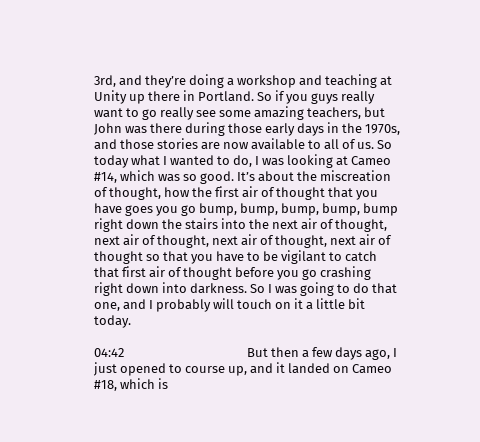3rd, and they’re doing a workshop and teaching at Unity up there in Portland. So if you guys really want to go really see some amazing teachers, but John was there during those early days in the 1970s, and those stories are now available to all of us. So today what I wanted to do, I was looking at Cameo #14, which was so good. It’s about the miscreation of thought, how the first air of thought that you have goes you go bump, bump, bump, bump, bump right down the stairs into the next air of thought, next air of thought, next air of thought, next air of thought so that you have to be vigilant to catch that first air of thought before you go crashing right down into darkness. So I was going to do that one, and I probably will touch on it a little bit today.

04:42                                         But then a few days ago, I just opened to course up, and it landed on Cameo #18, which is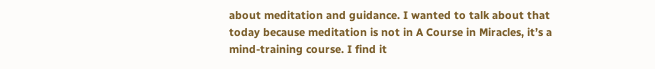about meditation and guidance. I wanted to talk about that today because meditation is not in A Course in Miracles, it’s a mind-training course. I find it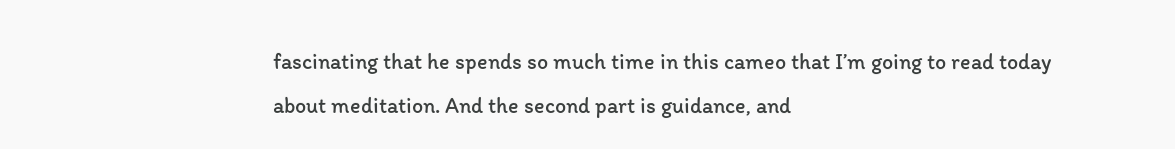fascinating that he spends so much time in this cameo that I’m going to read today about meditation. And the second part is guidance, and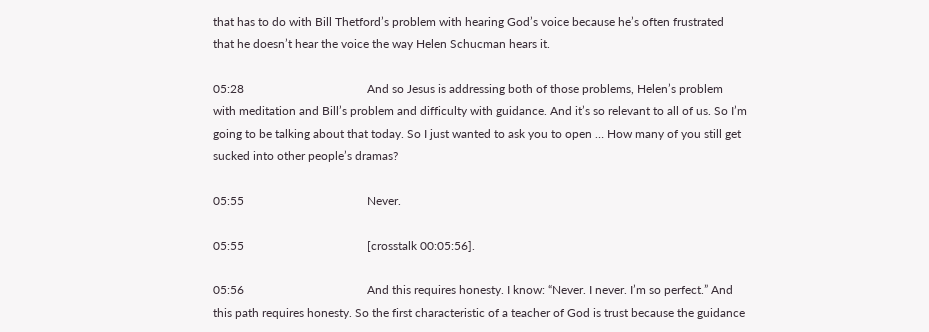that has to do with Bill Thetford’s problem with hearing God’s voice because he’s often frustrated that he doesn’t hear the voice the way Helen Schucman hears it.

05:28                                         And so Jesus is addressing both of those problems, Helen’s problem with meditation and Bill’s problem and difficulty with guidance. And it’s so relevant to all of us. So I’m going to be talking about that today. So I just wanted to ask you to open … How many of you still get sucked into other people’s dramas?

05:55                                         Never.

05:55                                         [crosstalk 00:05:56].

05:56                                         And this requires honesty. I know: “Never. I never. I’m so perfect.” And this path requires honesty. So the first characteristic of a teacher of God is trust because the guidance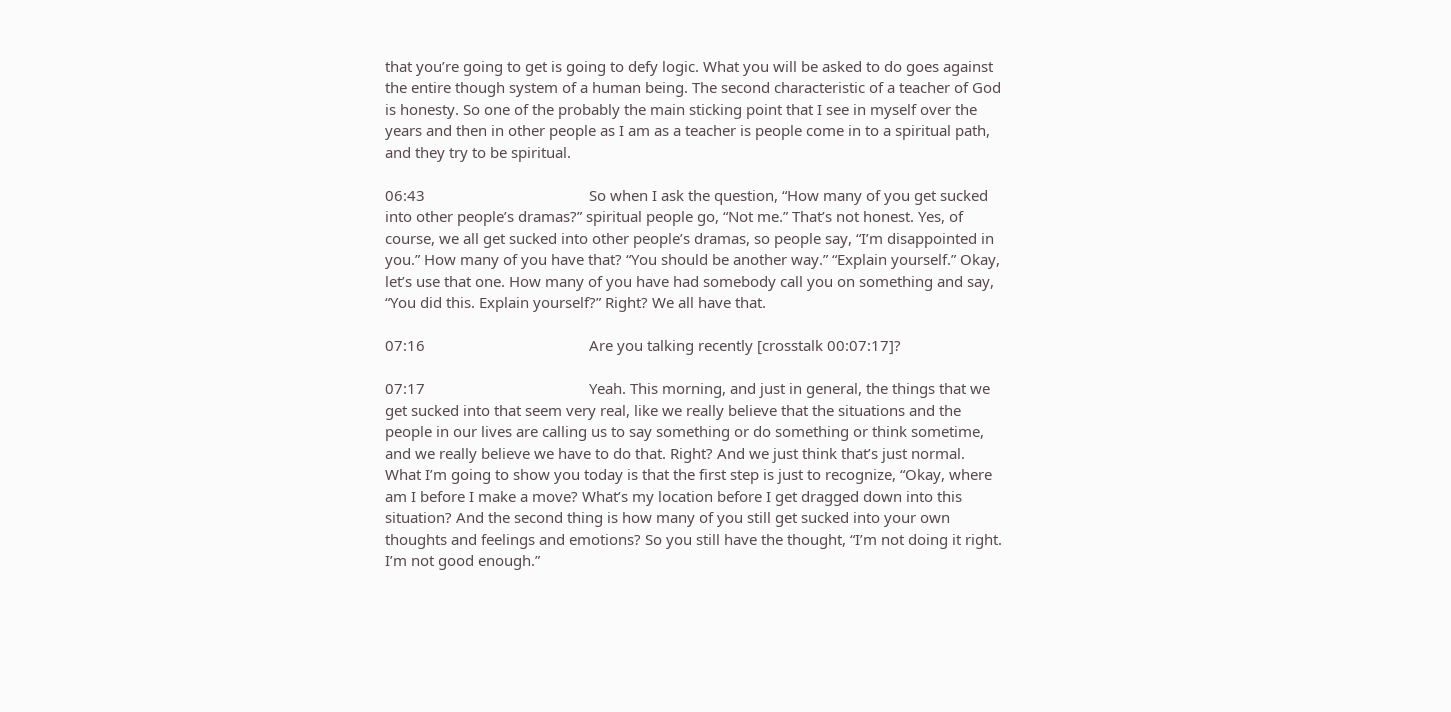that you’re going to get is going to defy logic. What you will be asked to do goes against the entire though system of a human being. The second characteristic of a teacher of God is honesty. So one of the probably the main sticking point that I see in myself over the years and then in other people as I am as a teacher is people come in to a spiritual path, and they try to be spiritual.

06:43                                         So when I ask the question, “How many of you get sucked into other people’s dramas?” spiritual people go, “Not me.” That’s not honest. Yes, of course, we all get sucked into other people’s dramas, so people say, “I’m disappointed in you.” How many of you have that? “You should be another way.” “Explain yourself.” Okay, let’s use that one. How many of you have had somebody call you on something and say, “You did this. Explain yourself?” Right? We all have that.

07:16                                         Are you talking recently [crosstalk 00:07:17]?

07:17                                         Yeah. This morning, and just in general, the things that we get sucked into that seem very real, like we really believe that the situations and the people in our lives are calling us to say something or do something or think sometime, and we really believe we have to do that. Right? And we just think that’s just normal. What I’m going to show you today is that the first step is just to recognize, “Okay, where am I before I make a move? What’s my location before I get dragged down into this situation? And the second thing is how many of you still get sucked into your own thoughts and feelings and emotions? So you still have the thought, “I’m not doing it right. I’m not good enough.”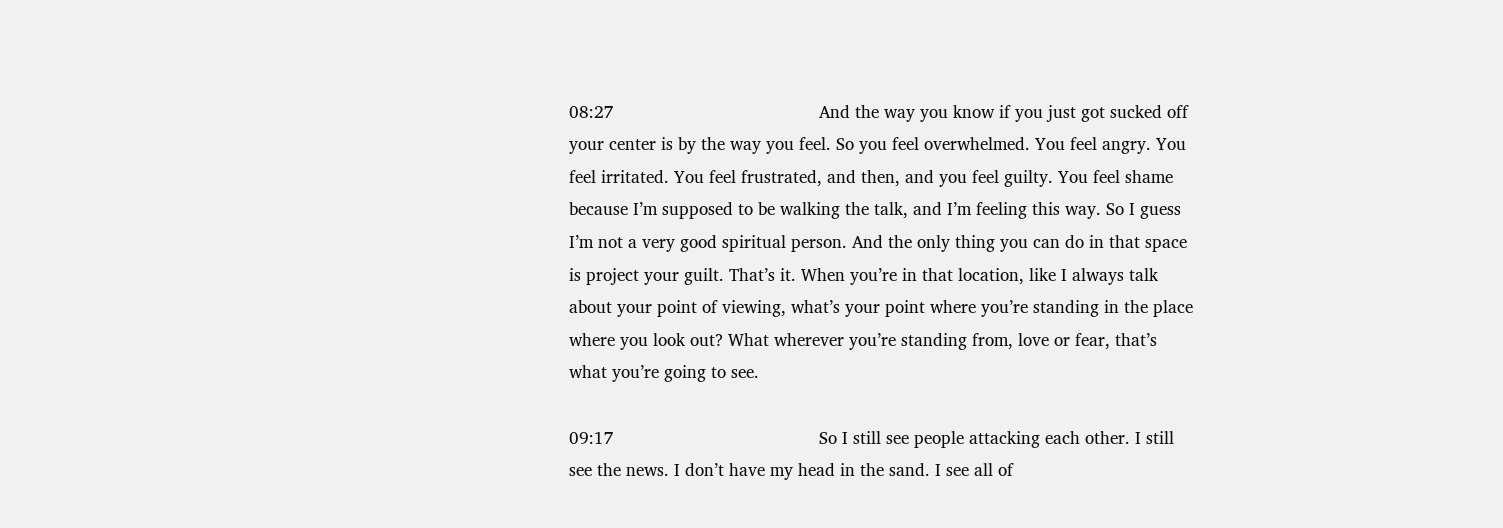08:27                                         And the way you know if you just got sucked off your center is by the way you feel. So you feel overwhelmed. You feel angry. You feel irritated. You feel frustrated, and then, and you feel guilty. You feel shame because I’m supposed to be walking the talk, and I’m feeling this way. So I guess I’m not a very good spiritual person. And the only thing you can do in that space is project your guilt. That’s it. When you’re in that location, like I always talk about your point of viewing, what’s your point where you’re standing in the place where you look out? What wherever you’re standing from, love or fear, that’s what you’re going to see.

09:17                                         So I still see people attacking each other. I still see the news. I don’t have my head in the sand. I see all of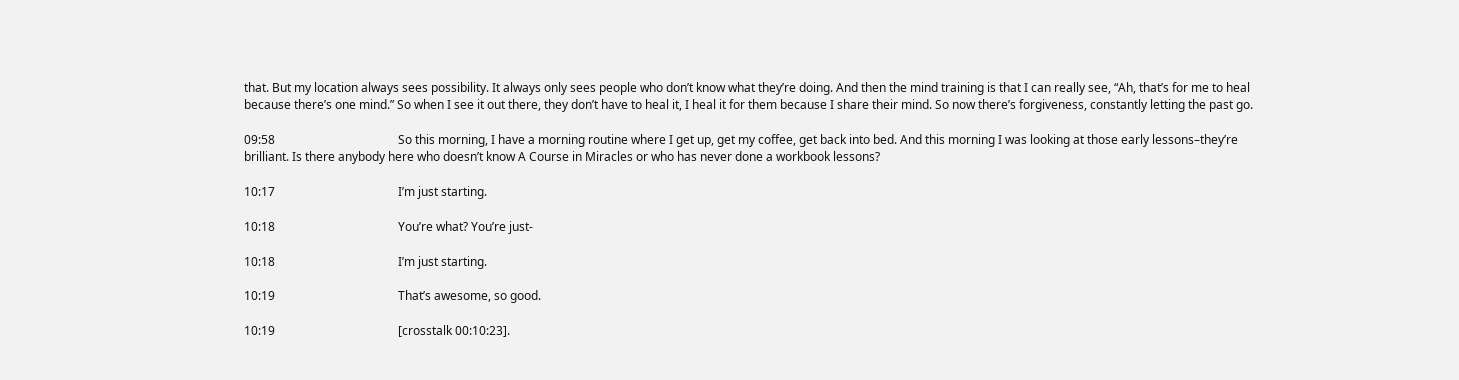that. But my location always sees possibility. It always only sees people who don’t know what they’re doing. And then the mind training is that I can really see, “Ah, that’s for me to heal because there’s one mind.” So when I see it out there, they don’t have to heal it, I heal it for them because I share their mind. So now there’s forgiveness, constantly letting the past go.

09:58                                         So this morning, I have a morning routine where I get up, get my coffee, get back into bed. And this morning I was looking at those early lessons–they’re brilliant. Is there anybody here who doesn’t know A Course in Miracles or who has never done a workbook lessons?

10:17                                         I’m just starting.

10:18                                         You’re what? You’re just-

10:18                                         I’m just starting.

10:19                                         That’s awesome, so good.

10:19                                         [crosstalk 00:10:23].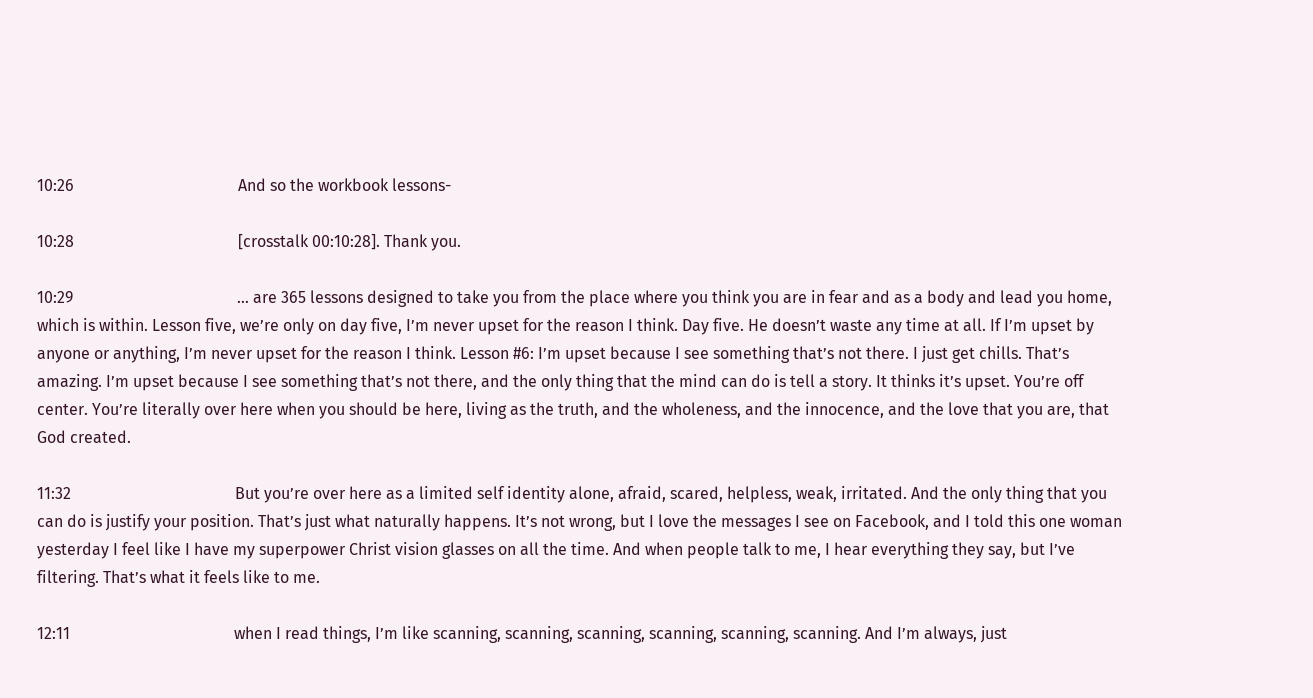10:26                                         And so the workbook lessons-

10:28                                         [crosstalk 00:10:28]. Thank you.

10:29                                         … are 365 lessons designed to take you from the place where you think you are in fear and as a body and lead you home, which is within. Lesson five, we’re only on day five, I’m never upset for the reason I think. Day five. He doesn’t waste any time at all. If I’m upset by anyone or anything, I’m never upset for the reason I think. Lesson #6: I’m upset because I see something that’s not there. I just get chills. That’s amazing. I’m upset because I see something that’s not there, and the only thing that the mind can do is tell a story. It thinks it’s upset. You’re off center. You’re literally over here when you should be here, living as the truth, and the wholeness, and the innocence, and the love that you are, that God created.

11:32                                         But you’re over here as a limited self identity alone, afraid, scared, helpless, weak, irritated. And the only thing that you can do is justify your position. That’s just what naturally happens. It’s not wrong, but I love the messages I see on Facebook, and I told this one woman yesterday I feel like I have my superpower Christ vision glasses on all the time. And when people talk to me, I hear everything they say, but I’ve filtering. That’s what it feels like to me.

12:11                                         when I read things, I’m like scanning, scanning, scanning, scanning, scanning, scanning. And I’m always, just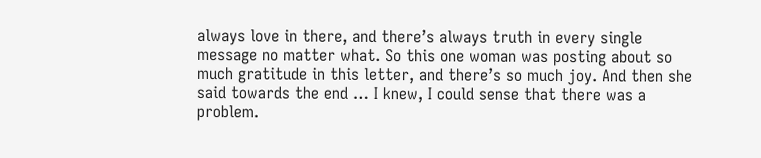always love in there, and there’s always truth in every single message no matter what. So this one woman was posting about so much gratitude in this letter, and there’s so much joy. And then she said towards the end … I knew, I could sense that there was a problem.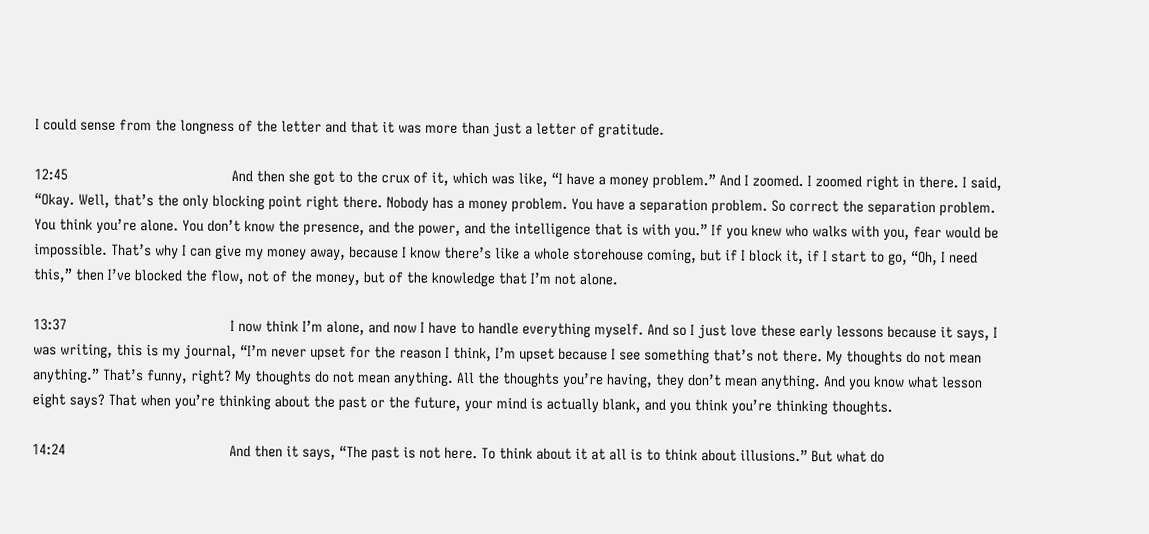I could sense from the longness of the letter and that it was more than just a letter of gratitude.

12:45                                         And then she got to the crux of it, which was like, “I have a money problem.” And I zoomed. I zoomed right in there. I said, “Okay. Well, that’s the only blocking point right there. Nobody has a money problem. You have a separation problem. So correct the separation problem. You think you’re alone. You don’t know the presence, and the power, and the intelligence that is with you.” If you knew who walks with you, fear would be impossible. That’s why I can give my money away, because I know there’s like a whole storehouse coming, but if I block it, if I start to go, “Oh, I need this,” then I’ve blocked the flow, not of the money, but of the knowledge that I’m not alone.

13:37                                         I now think I’m alone, and now I have to handle everything myself. And so I just love these early lessons because it says, I was writing, this is my journal, “I’m never upset for the reason I think, I’m upset because I see something that’s not there. My thoughts do not mean anything.” That’s funny, right? My thoughts do not mean anything. All the thoughts you’re having, they don’t mean anything. And you know what lesson eight says? That when you’re thinking about the past or the future, your mind is actually blank, and you think you’re thinking thoughts.

14:24                                         And then it says, “The past is not here. To think about it at all is to think about illusions.” But what do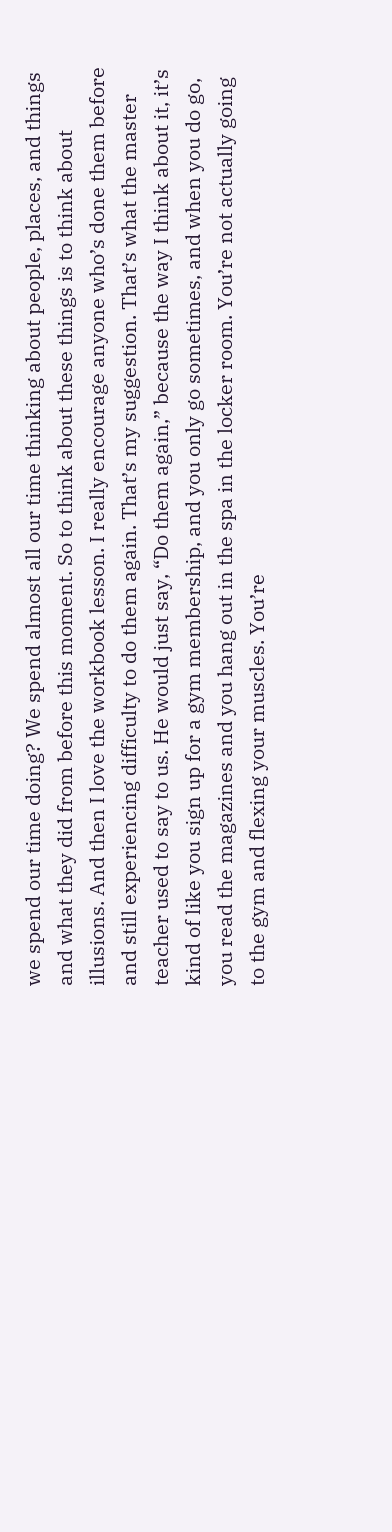we spend our time doing? We spend almost all our time thinking about people, places, and things and what they did from before this moment. So to think about these things is to think about illusions. And then I love the workbook lesson. I really encourage anyone who’s done them before and still experiencing difficulty to do them again. That’s my suggestion. That’s what the master teacher used to say to us. He would just say, “Do them again,” because the way I think about it, it’s kind of like you sign up for a gym membership, and you only go sometimes, and when you do go, you read the magazines and you hang out in the spa in the locker room. You’re not actually going to the gym and flexing your muscles. You’re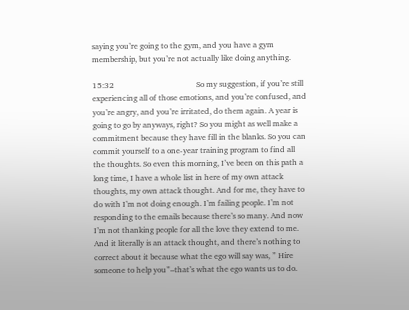saying you’re going to the gym, and you have a gym membership, but you’re not actually like doing anything.

15:32                                         So my suggestion, if you’re still experiencing all of those emotions, and you’re confused, and you’re angry, and you’re irritated, do them again. A year is going to go by anyways, right? So you might as well make a commitment because they have fill in the blanks. So you can commit yourself to a one-year training program to find all the thoughts. So even this morning, I’ve been on this path a long time, I have a whole list in here of my own attack thoughts, my own attack thought. And for me, they have to do with I’m not doing enough. I’m failing people. I’m not responding to the emails because there’s so many. And now I’m not thanking people for all the love they extend to me. And it literally is an attack thought, and there’s nothing to correct about it because what the ego will say was, ” Hire someone to help you”–that’s what the ego wants us to do.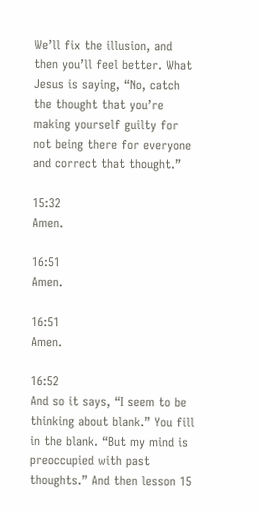We’ll fix the illusion, and then you’ll feel better. What Jesus is saying, “No, catch the thought that you’re making yourself guilty for not being there for everyone and correct that thought.”

15:32                                         Amen.

16:51                                         Amen.

16:51                                         Amen.

16:52                                         And so it says, “I seem to be thinking about blank.” You fill in the blank. “But my mind is preoccupied with past thoughts.” And then lesson 15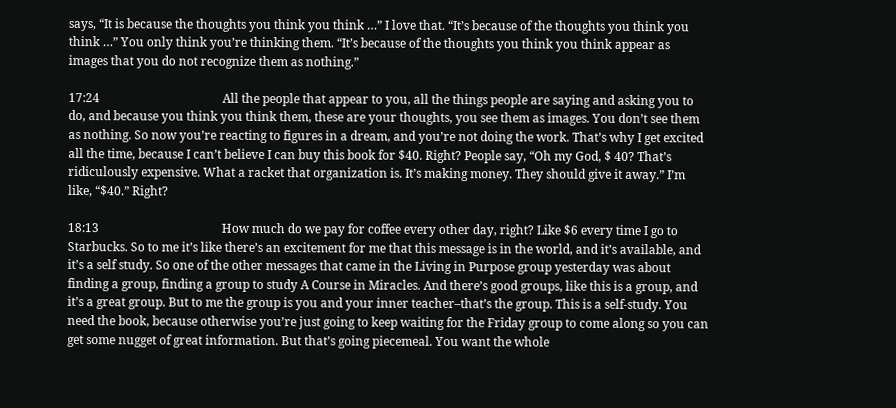says, “It is because the thoughts you think you think …” I love that. “It’s because of the thoughts you think you think …” You only think you’re thinking them. “It’s because of the thoughts you think you think appear as images that you do not recognize them as nothing.”

17:24                                         All the people that appear to you, all the things people are saying and asking you to do, and because you think you think them, these are your thoughts, you see them as images. You don’t see them as nothing. So now you’re reacting to figures in a dream, and you’re not doing the work. That’s why I get excited all the time, because I can’t believe I can buy this book for $40. Right? People say, “Oh my God, $ 40? That’s ridiculously expensive. What a racket that organization is. It’s making money. They should give it away.” I’m like, “$40.” Right?

18:13                                         How much do we pay for coffee every other day, right? Like $6 every time I go to Starbucks. So to me it’s like there’s an excitement for me that this message is in the world, and it’s available, and it’s a self study. So one of the other messages that came in the Living in Purpose group yesterday was about finding a group, finding a group to study A Course in Miracles. And there’s good groups, like this is a group, and it’s a great group. But to me the group is you and your inner teacher–that’s the group. This is a self-study. You need the book, because otherwise you’re just going to keep waiting for the Friday group to come along so you can get some nugget of great information. But that’s going piecemeal. You want the whole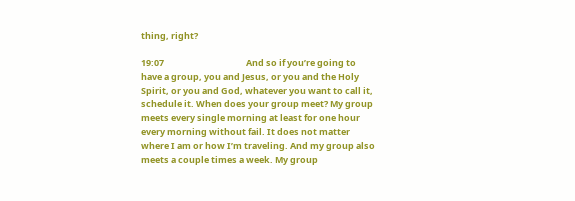thing, right?

19:07                                         And so if you’re going to have a group, you and Jesus, or you and the Holy Spirit, or you and God, whatever you want to call it, schedule it. When does your group meet? My group meets every single morning at least for one hour every morning without fail. It does not matter where I am or how I’m traveling. And my group also meets a couple times a week. My group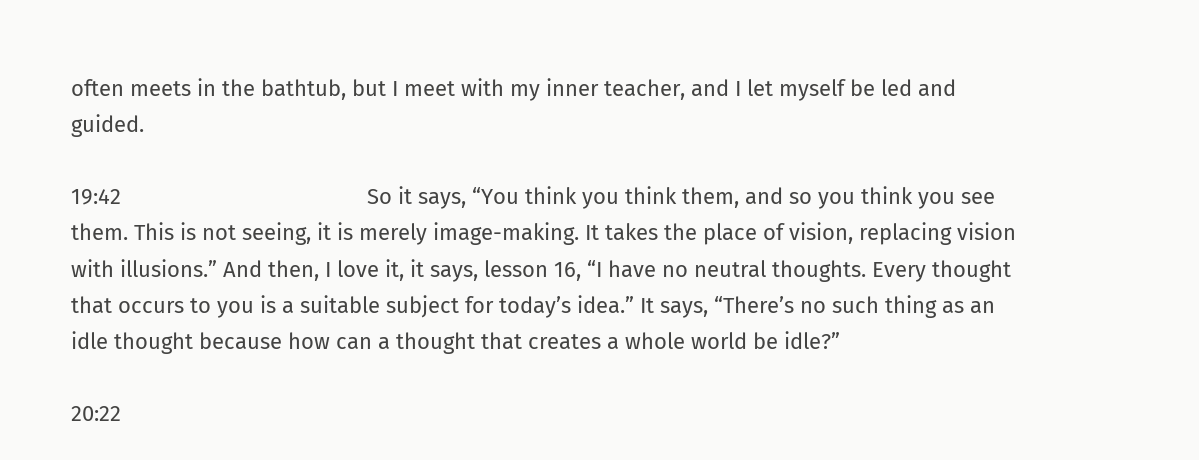often meets in the bathtub, but I meet with my inner teacher, and I let myself be led and guided.

19:42                                         So it says, “You think you think them, and so you think you see them. This is not seeing, it is merely image-making. It takes the place of vision, replacing vision with illusions.” And then, I love it, it says, lesson 16, “I have no neutral thoughts. Every thought that occurs to you is a suitable subject for today’s idea.” It says, “There’s no such thing as an idle thought because how can a thought that creates a whole world be idle?”

20:22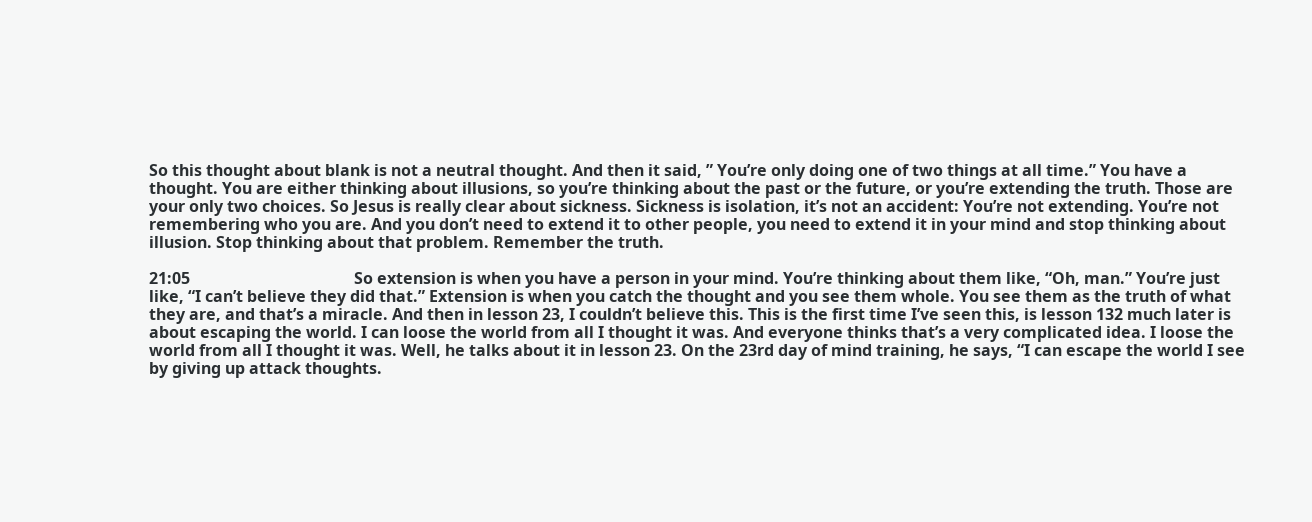So this thought about blank is not a neutral thought. And then it said, ” You’re only doing one of two things at all time.” You have a thought. You are either thinking about illusions, so you’re thinking about the past or the future, or you’re extending the truth. Those are your only two choices. So Jesus is really clear about sickness. Sickness is isolation, it’s not an accident: You’re not extending. You’re not remembering who you are. And you don’t need to extend it to other people, you need to extend it in your mind and stop thinking about illusion. Stop thinking about that problem. Remember the truth.

21:05                                         So extension is when you have a person in your mind. You’re thinking about them like, “Oh, man.” You’re just like, “I can’t believe they did that.” Extension is when you catch the thought and you see them whole. You see them as the truth of what they are, and that’s a miracle. And then in lesson 23, I couldn’t believe this. This is the first time I’ve seen this, is lesson 132 much later is about escaping the world. I can loose the world from all I thought it was. And everyone thinks that’s a very complicated idea. I loose the world from all I thought it was. Well, he talks about it in lesson 23. On the 23rd day of mind training, he says, “I can escape the world I see by giving up attack thoughts.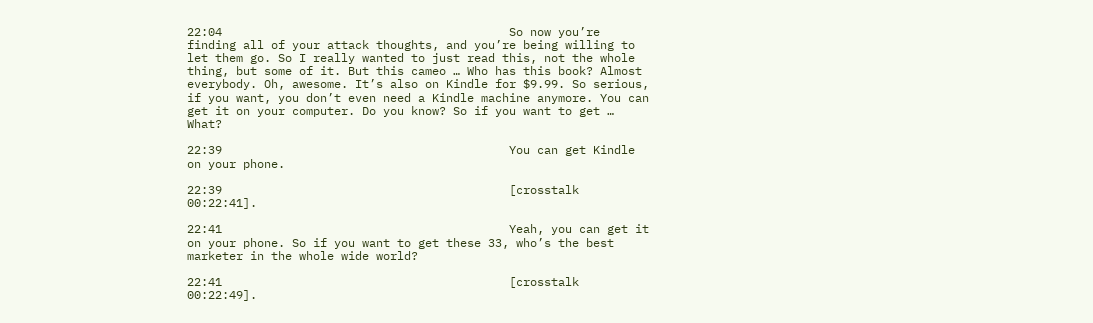22:04                                         So now you’re finding all of your attack thoughts, and you’re being willing to let them go. So I really wanted to just read this, not the whole thing, but some of it. But this cameo … Who has this book? Almost everybody. Oh, awesome. It’s also on Kindle for $9.99. So serious, if you want, you don’t even need a Kindle machine anymore. You can get it on your computer. Do you know? So if you want to get … What?

22:39                                         You can get Kindle on your phone.

22:39                                         [crosstalk 00:22:41].

22:41                                         Yeah, you can get it on your phone. So if you want to get these 33, who’s the best marketer in the whole wide world?

22:41                                         [crosstalk 00:22:49].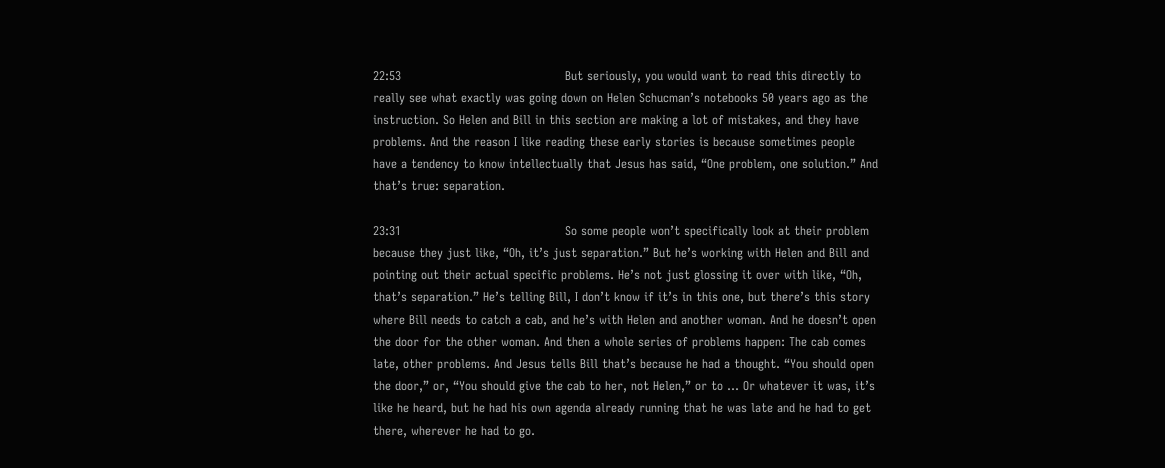22:53                                         But seriously, you would want to read this directly to really see what exactly was going down on Helen Schucman’s notebooks 50 years ago as the instruction. So Helen and Bill in this section are making a lot of mistakes, and they have problems. And the reason I like reading these early stories is because sometimes people have a tendency to know intellectually that Jesus has said, “One problem, one solution.” And that’s true: separation.

23:31                                         So some people won’t specifically look at their problem because they just like, “Oh, it’s just separation.” But he’s working with Helen and Bill and pointing out their actual specific problems. He’s not just glossing it over with like, “Oh, that’s separation.” He’s telling Bill, I don’t know if it’s in this one, but there’s this story where Bill needs to catch a cab, and he’s with Helen and another woman. And he doesn’t open the door for the other woman. And then a whole series of problems happen: The cab comes late, other problems. And Jesus tells Bill that’s because he had a thought. “You should open the door,” or, “You should give the cab to her, not Helen,” or to … Or whatever it was, it’s like he heard, but he had his own agenda already running that he was late and he had to get there, wherever he had to go.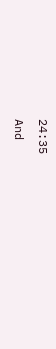24:35                                         And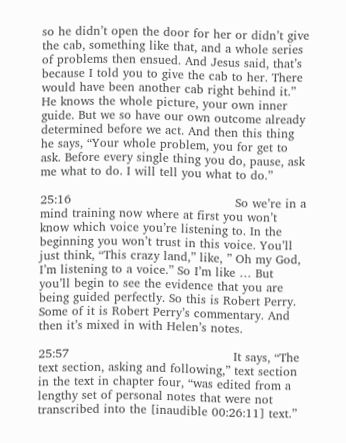so he didn’t open the door for her or didn’t give the cab, something like that, and a whole series of problems then ensued. And Jesus said, that’s because I told you to give the cab to her. There would have been another cab right behind it.” He knows the whole picture, your own inner guide. But we so have our own outcome already determined before we act. And then this thing he says, “Your whole problem, you for get to ask. Before every single thing you do, pause, ask me what to do. I will tell you what to do.”

25:16                                         So we’re in a mind training now where at first you won’t know which voice you’re listening to. In the beginning you won’t trust in this voice. You’ll just think, “This crazy land,” like, ” Oh my God, I’m listening to a voice.” So I’m like … But you’ll begin to see the evidence that you are being guided perfectly. So this is Robert Perry. Some of it is Robert Perry’s commentary. And then it’s mixed in with Helen’s notes.

25:57                                         It says, “The text section, asking and following,” text section in the text in chapter four, “was edited from a lengthy set of personal notes that were not transcribed into the [inaudible 00:26:11] text.”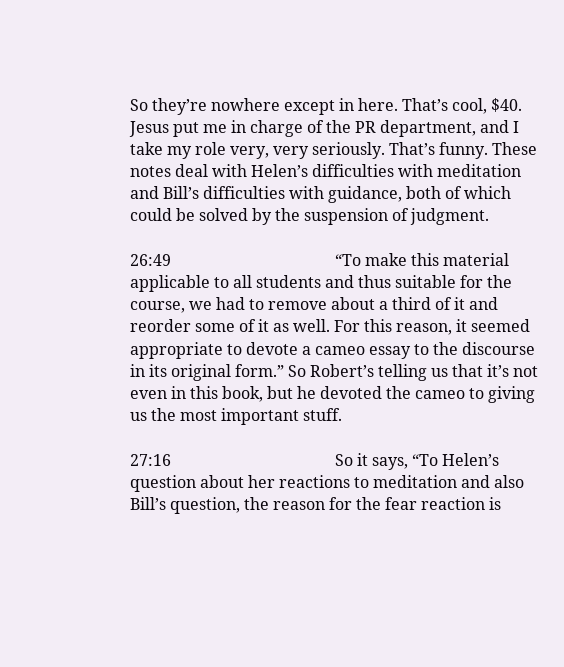So they’re nowhere except in here. That’s cool, $40. Jesus put me in charge of the PR department, and I take my role very, very seriously. That’s funny. These notes deal with Helen’s difficulties with meditation and Bill’s difficulties with guidance, both of which could be solved by the suspension of judgment.

26:49                                         “To make this material applicable to all students and thus suitable for the course, we had to remove about a third of it and reorder some of it as well. For this reason, it seemed appropriate to devote a cameo essay to the discourse in its original form.” So Robert’s telling us that it’s not even in this book, but he devoted the cameo to giving us the most important stuff.

27:16                                         So it says, “To Helen’s question about her reactions to meditation and also Bill’s question, the reason for the fear reaction is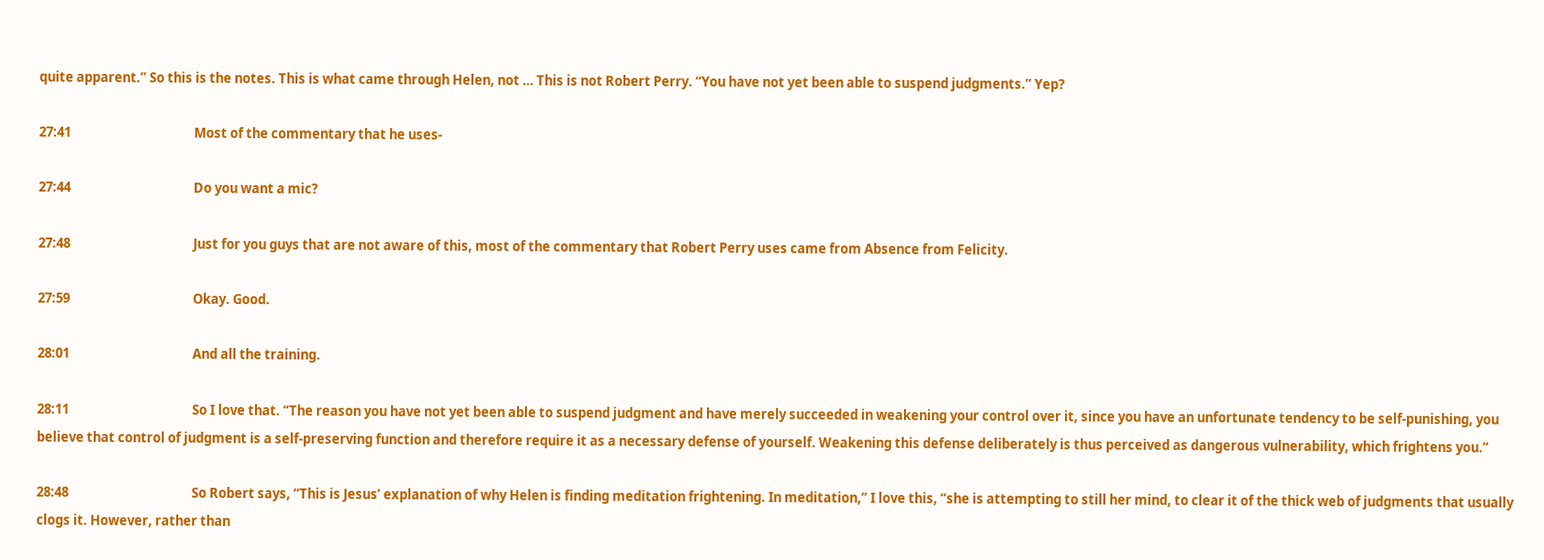quite apparent.” So this is the notes. This is what came through Helen, not … This is not Robert Perry. “You have not yet been able to suspend judgments.” Yep?

27:41                                         Most of the commentary that he uses-

27:44                                         Do you want a mic?

27:48                                         Just for you guys that are not aware of this, most of the commentary that Robert Perry uses came from Absence from Felicity.

27:59                                         Okay. Good.

28:01                                         And all the training.

28:11                                         So I love that. “The reason you have not yet been able to suspend judgment and have merely succeeded in weakening your control over it, since you have an unfortunate tendency to be self-punishing, you believe that control of judgment is a self-preserving function and therefore require it as a necessary defense of yourself. Weakening this defense deliberately is thus perceived as dangerous vulnerability, which frightens you.”

28:48                                         So Robert says, “This is Jesus’ explanation of why Helen is finding meditation frightening. In meditation,” I love this, “she is attempting to still her mind, to clear it of the thick web of judgments that usually clogs it. However, rather than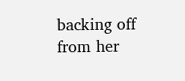backing off from her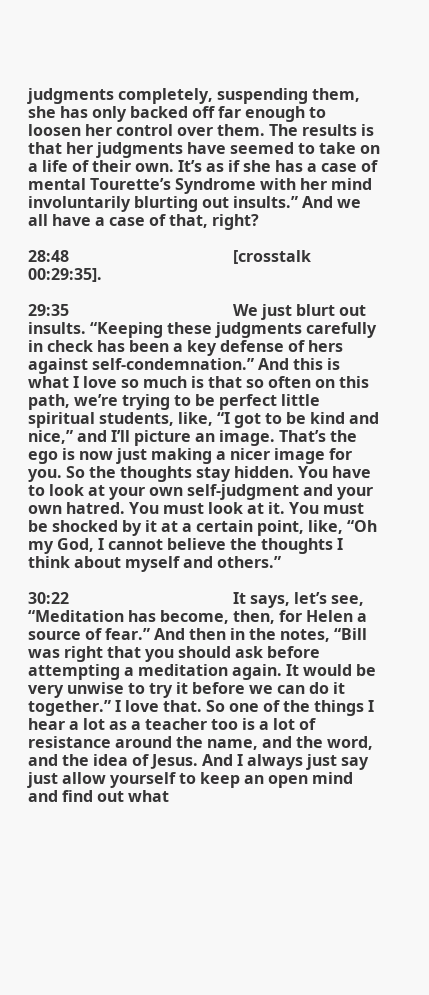judgments completely, suspending them, she has only backed off far enough to loosen her control over them. The results is that her judgments have seemed to take on a life of their own. It’s as if she has a case of mental Tourette’s Syndrome with her mind involuntarily blurting out insults.” And we all have a case of that, right?

28:48                                         [crosstalk 00:29:35].

29:35                                         We just blurt out insults. “Keeping these judgments carefully in check has been a key defense of hers against self-condemnation.” And this is what I love so much is that so often on this path, we’re trying to be perfect little spiritual students, like, “I got to be kind and nice,” and I’ll picture an image. That’s the ego is now just making a nicer image for you. So the thoughts stay hidden. You have to look at your own self-judgment and your own hatred. You must look at it. You must be shocked by it at a certain point, like, “Oh my God, I cannot believe the thoughts I think about myself and others.”

30:22                                         It says, let’s see, “Meditation has become, then, for Helen a source of fear.” And then in the notes, “Bill was right that you should ask before attempting a meditation again. It would be very unwise to try it before we can do it together.” I love that. So one of the things I hear a lot as a teacher too is a lot of resistance around the name, and the word, and the idea of Jesus. And I always just say just allow yourself to keep an open mind and find out what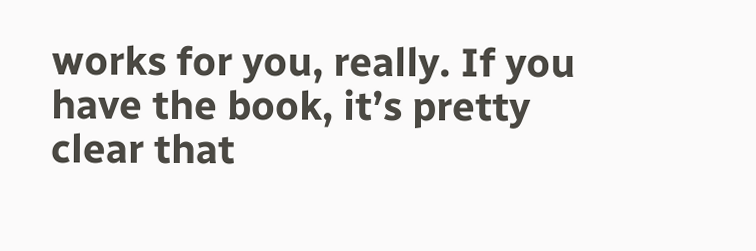works for you, really. If you have the book, it’s pretty clear that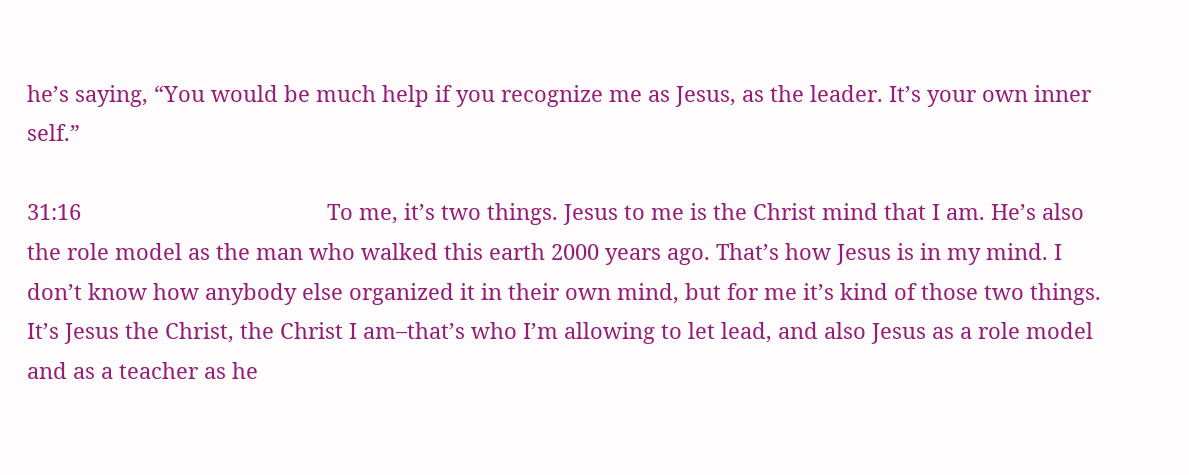he’s saying, “You would be much help if you recognize me as Jesus, as the leader. It’s your own inner self.”

31:16                                         To me, it’s two things. Jesus to me is the Christ mind that I am. He’s also the role model as the man who walked this earth 2000 years ago. That’s how Jesus is in my mind. I don’t know how anybody else organized it in their own mind, but for me it’s kind of those two things. It’s Jesus the Christ, the Christ I am–that’s who I’m allowing to let lead, and also Jesus as a role model and as a teacher as he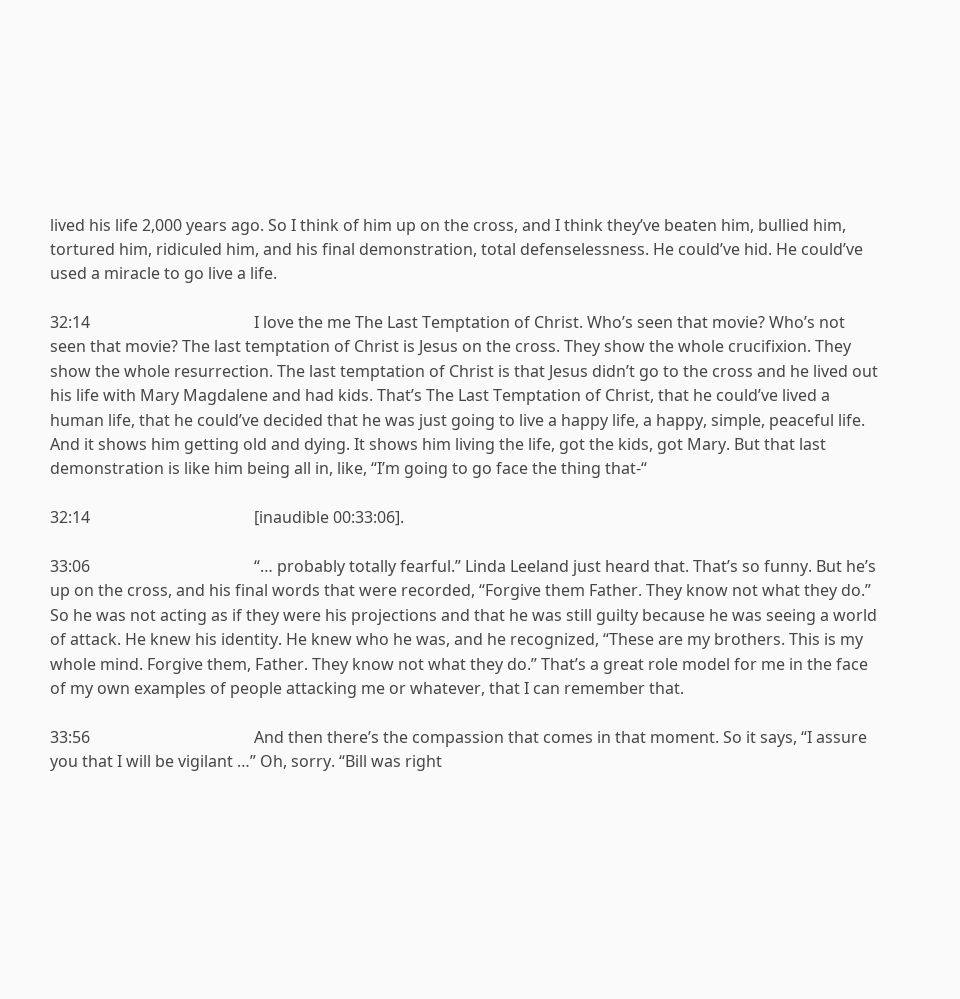lived his life 2,000 years ago. So I think of him up on the cross, and I think they’ve beaten him, bullied him, tortured him, ridiculed him, and his final demonstration, total defenselessness. He could’ve hid. He could’ve used a miracle to go live a life.

32:14                                         I love the me The Last Temptation of Christ. Who’s seen that movie? Who’s not seen that movie? The last temptation of Christ is Jesus on the cross. They show the whole crucifixion. They show the whole resurrection. The last temptation of Christ is that Jesus didn’t go to the cross and he lived out his life with Mary Magdalene and had kids. That’s The Last Temptation of Christ, that he could’ve lived a human life, that he could’ve decided that he was just going to live a happy life, a happy, simple, peaceful life. And it shows him getting old and dying. It shows him living the life, got the kids, got Mary. But that last demonstration is like him being all in, like, “I’m going to go face the thing that-“

32:14                                         [inaudible 00:33:06].

33:06                                         “… probably totally fearful.” Linda Leeland just heard that. That’s so funny. But he’s up on the cross, and his final words that were recorded, “Forgive them Father. They know not what they do.” So he was not acting as if they were his projections and that he was still guilty because he was seeing a world of attack. He knew his identity. He knew who he was, and he recognized, “These are my brothers. This is my whole mind. Forgive them, Father. They know not what they do.” That’s a great role model for me in the face of my own examples of people attacking me or whatever, that I can remember that.

33:56                                         And then there’s the compassion that comes in that moment. So it says, “I assure you that I will be vigilant …” Oh, sorry. “Bill was right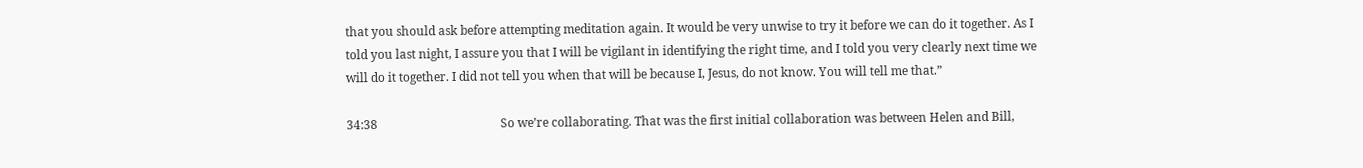that you should ask before attempting meditation again. It would be very unwise to try it before we can do it together. As I told you last night, I assure you that I will be vigilant in identifying the right time, and I told you very clearly next time we will do it together. I did not tell you when that will be because I, Jesus, do not know. You will tell me that.”

34:38                                         So we’re collaborating. That was the first initial collaboration was between Helen and Bill,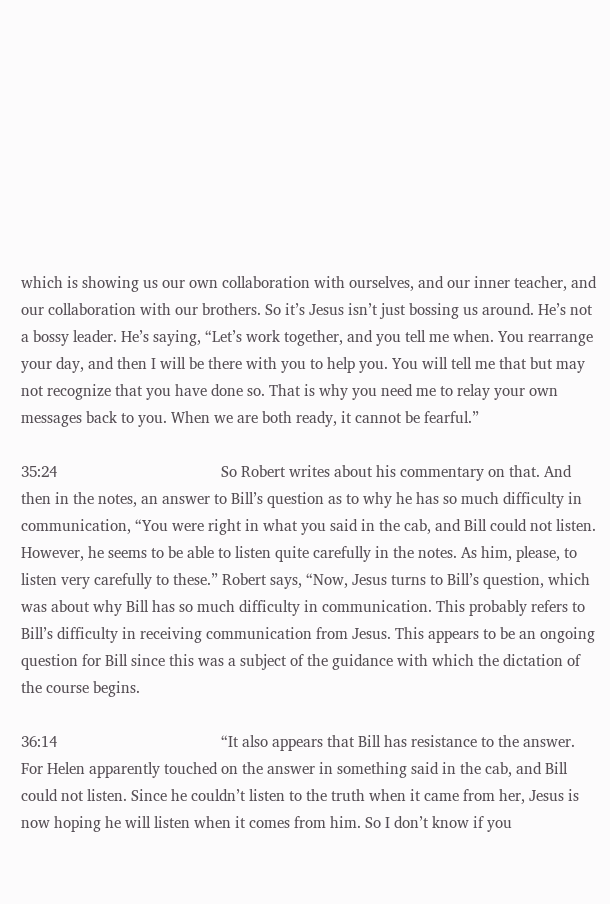which is showing us our own collaboration with ourselves, and our inner teacher, and our collaboration with our brothers. So it’s Jesus isn’t just bossing us around. He’s not a bossy leader. He’s saying, “Let’s work together, and you tell me when. You rearrange your day, and then I will be there with you to help you. You will tell me that but may not recognize that you have done so. That is why you need me to relay your own messages back to you. When we are both ready, it cannot be fearful.”

35:24                                         So Robert writes about his commentary on that. And then in the notes, an answer to Bill’s question as to why he has so much difficulty in communication, “You were right in what you said in the cab, and Bill could not listen. However, he seems to be able to listen quite carefully in the notes. As him, please, to listen very carefully to these.” Robert says, “Now, Jesus turns to Bill’s question, which was about why Bill has so much difficulty in communication. This probably refers to Bill’s difficulty in receiving communication from Jesus. This appears to be an ongoing question for Bill since this was a subject of the guidance with which the dictation of the course begins.

36:14                                         “It also appears that Bill has resistance to the answer. For Helen apparently touched on the answer in something said in the cab, and Bill could not listen. Since he couldn’t listen to the truth when it came from her, Jesus is now hoping he will listen when it comes from him. So I don’t know if you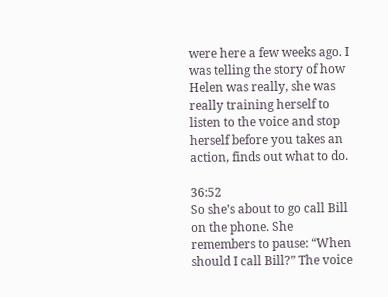were here a few weeks ago. I was telling the story of how Helen was really, she was really training herself to listen to the voice and stop herself before you takes an action, finds out what to do.

36:52                                         So she’s about to go call Bill on the phone. She remembers to pause: “When should I call Bill?” The voice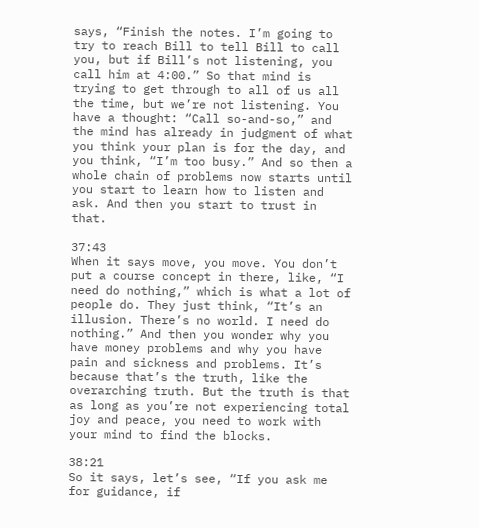says, “Finish the notes. I’m going to try to reach Bill to tell Bill to call you, but if Bill’s not listening, you call him at 4:00.” So that mind is trying to get through to all of us all the time, but we’re not listening. You have a thought: “Call so-and-so,” and the mind has already in judgment of what you think your plan is for the day, and you think, “I’m too busy.” And so then a whole chain of problems now starts until you start to learn how to listen and ask. And then you start to trust in that.

37:43                                         When it says move, you move. You don’t put a course concept in there, like, “I need do nothing,” which is what a lot of people do. They just think, “It’s an illusion. There’s no world. I need do nothing.” And then you wonder why you have money problems and why you have pain and sickness and problems. It’s because that’s the truth, like the overarching truth. But the truth is that as long as you’re not experiencing total joy and peace, you need to work with your mind to find the blocks.

38:21                                         So it says, let’s see, “If you ask me for guidance, if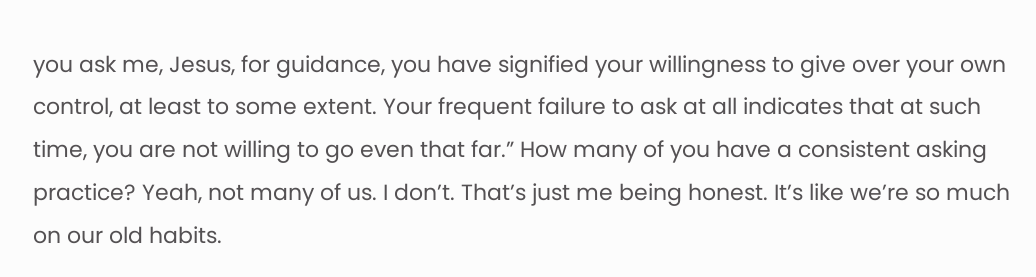you ask me, Jesus, for guidance, you have signified your willingness to give over your own control, at least to some extent. Your frequent failure to ask at all indicates that at such time, you are not willing to go even that far.” How many of you have a consistent asking practice? Yeah, not many of us. I don’t. That’s just me being honest. It’s like we’re so much on our old habits.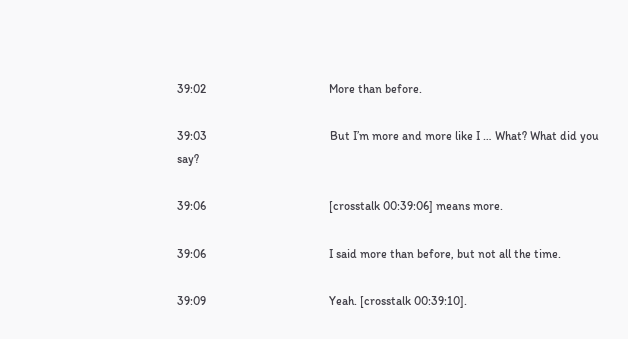39:02                                         More than before.

39:03                                         But I’m more and more like I … What? What did you say?

39:06                                         [crosstalk 00:39:06] means more.

39:06                                         I said more than before, but not all the time.

39:09                                         Yeah. [crosstalk 00:39:10].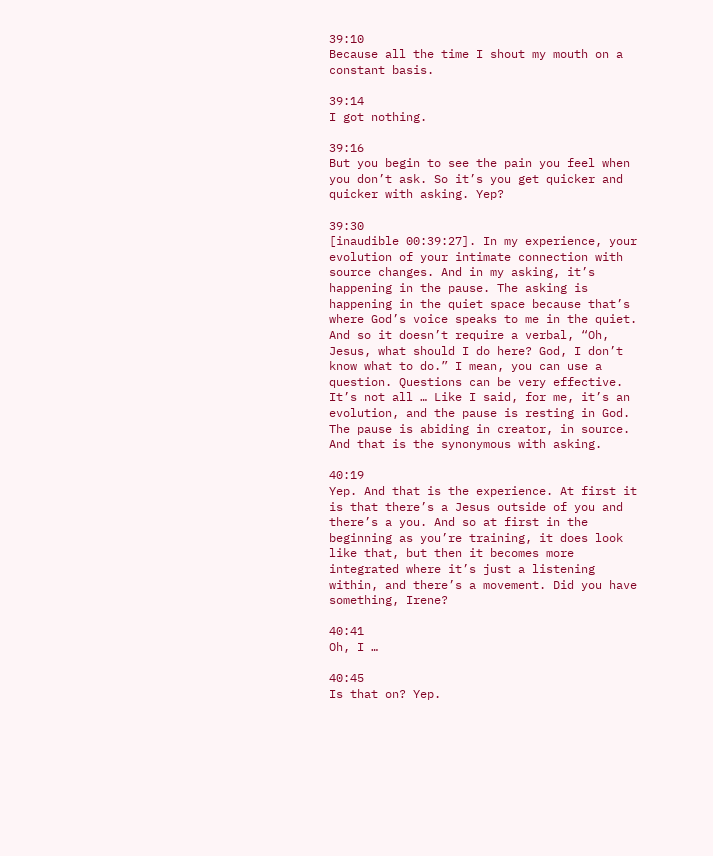39:10                                         Because all the time I shout my mouth on a constant basis.

39:14                                         I got nothing.

39:16                                         But you begin to see the pain you feel when you don’t ask. So it’s you get quicker and quicker with asking. Yep?

39:30                                         [inaudible 00:39:27]. In my experience, your evolution of your intimate connection with source changes. And in my asking, it’s happening in the pause. The asking is happening in the quiet space because that’s where God’s voice speaks to me in the quiet. And so it doesn’t require a verbal, “Oh, Jesus, what should I do here? God, I don’t know what to do.” I mean, you can use a question. Questions can be very effective. It’s not all … Like I said, for me, it’s an evolution, and the pause is resting in God. The pause is abiding in creator, in source. And that is the synonymous with asking.

40:19                                         Yep. And that is the experience. At first it is that there’s a Jesus outside of you and there’s a you. And so at first in the beginning as you’re training, it does look like that, but then it becomes more integrated where it’s just a listening within, and there’s a movement. Did you have something, Irene?

40:41                                         Oh, I …

40:45                                         Is that on? Yep.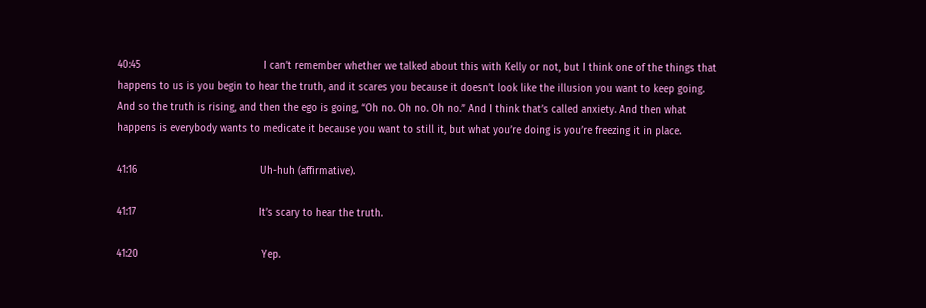40:45                                         I can’t remember whether we talked about this with Kelly or not, but I think one of the things that happens to us is you begin to hear the truth, and it scares you because it doesn’t look like the illusion you want to keep going. And so the truth is rising, and then the ego is going, “Oh no. Oh no. Oh no.” And I think that’s called anxiety. And then what happens is everybody wants to medicate it because you want to still it, but what you’re doing is you’re freezing it in place.

41:16                                         Uh-huh (affirmative).

41:17                                         It’s scary to hear the truth.

41:20                                         Yep.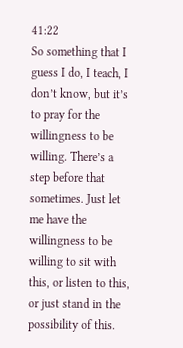41:22                                         So something that I guess I do, I teach, I don’t know, but it’s to pray for the willingness to be willing. There’s a step before that sometimes. Just let me have the willingness to be willing to sit with this, or listen to this, or just stand in the possibility of this.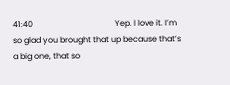41:40                                         Yep. I love it. I’m so glad you brought that up because that’s a big one, that so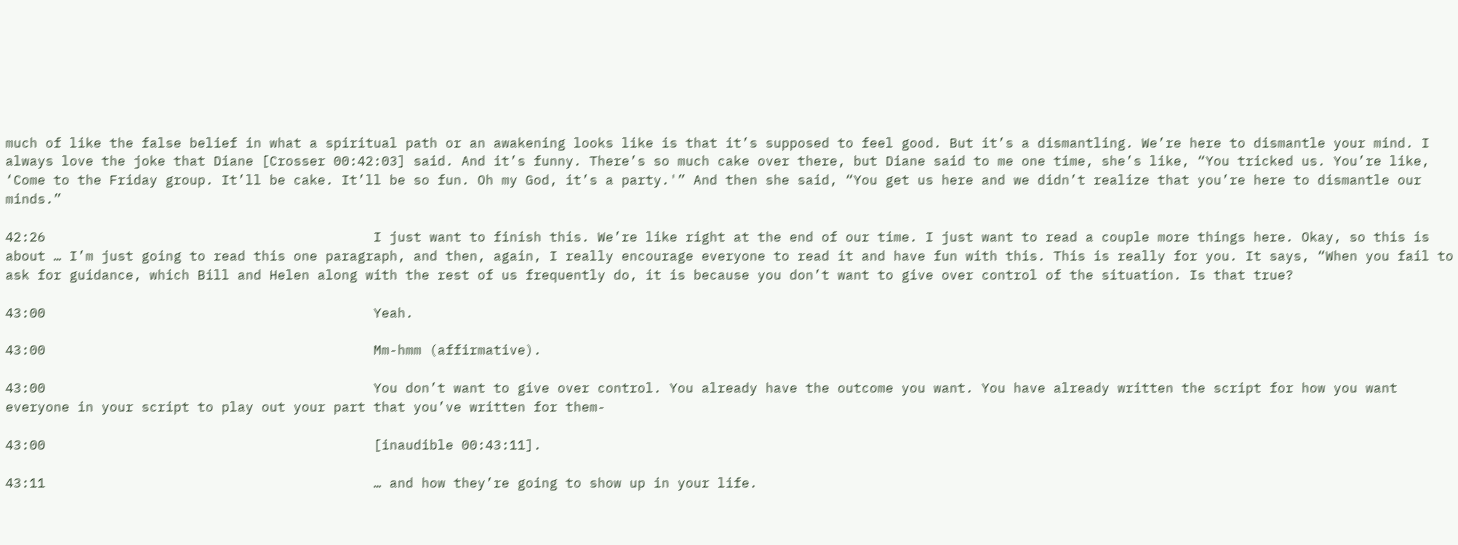much of like the false belief in what a spiritual path or an awakening looks like is that it’s supposed to feel good. But it’s a dismantling. We’re here to dismantle your mind. I always love the joke that Diane [Crosser 00:42:03] said. And it’s funny. There’s so much cake over there, but Diane said to me one time, she’s like, “You tricked us. You’re like, ‘Come to the Friday group. It’ll be cake. It’ll be so fun. Oh my God, it’s a party.'” And then she said, “You get us here and we didn’t realize that you’re here to dismantle our minds.”

42:26                                         I just want to finish this. We’re like right at the end of our time. I just want to read a couple more things here. Okay, so this is about … I’m just going to read this one paragraph, and then, again, I really encourage everyone to read it and have fun with this. This is really for you. It says, “When you fail to ask for guidance, which Bill and Helen along with the rest of us frequently do, it is because you don’t want to give over control of the situation. Is that true?

43:00                                         Yeah.

43:00                                         Mm-hmm (affirmative).

43:00                                         You don’t want to give over control. You already have the outcome you want. You have already written the script for how you want everyone in your script to play out your part that you’ve written for them-

43:00                                         [inaudible 00:43:11].

43:11                                         … and how they’re going to show up in your life.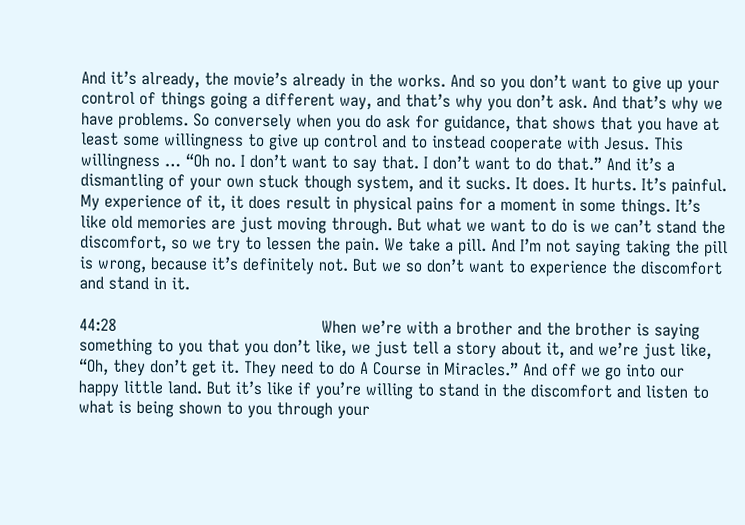And it’s already, the movie’s already in the works. And so you don’t want to give up your control of things going a different way, and that’s why you don’t ask. And that’s why we have problems. So conversely when you do ask for guidance, that shows that you have at least some willingness to give up control and to instead cooperate with Jesus. This willingness … “Oh no. I don’t want to say that. I don’t want to do that.” And it’s a dismantling of your own stuck though system, and it sucks. It does. It hurts. It’s painful. My experience of it, it does result in physical pains for a moment in some things. It’s like old memories are just moving through. But what we want to do is we can’t stand the discomfort, so we try to lessen the pain. We take a pill. And I’m not saying taking the pill is wrong, because it’s definitely not. But we so don’t want to experience the discomfort and stand in it.

44:28                                         When we’re with a brother and the brother is saying something to you that you don’t like, we just tell a story about it, and we’re just like, “Oh, they don’t get it. They need to do A Course in Miracles.” And off we go into our happy little land. But it’s like if you’re willing to stand in the discomfort and listen to what is being shown to you through your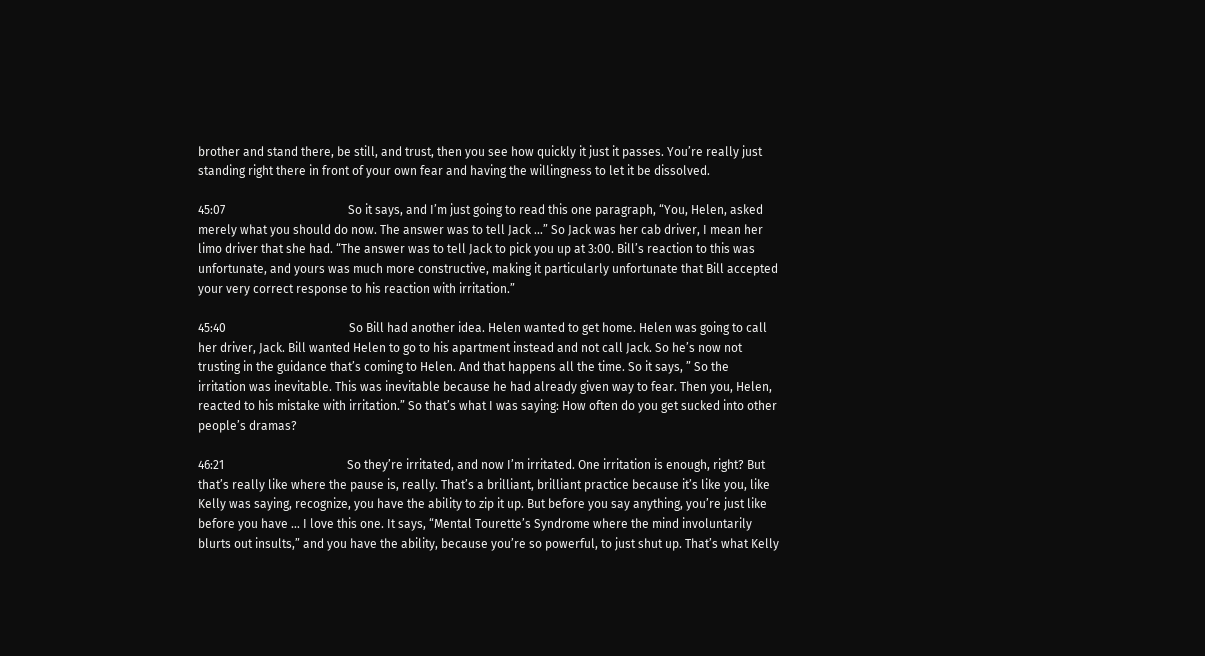brother and stand there, be still, and trust, then you see how quickly it just it passes. You’re really just standing right there in front of your own fear and having the willingness to let it be dissolved.

45:07                                         So it says, and I’m just going to read this one paragraph, “You, Helen, asked merely what you should do now. The answer was to tell Jack …” So Jack was her cab driver, I mean her limo driver that she had. “The answer was to tell Jack to pick you up at 3:00. Bill’s reaction to this was unfortunate, and yours was much more constructive, making it particularly unfortunate that Bill accepted your very correct response to his reaction with irritation.”

45:40                                         So Bill had another idea. Helen wanted to get home. Helen was going to call her driver, Jack. Bill wanted Helen to go to his apartment instead and not call Jack. So he’s now not trusting in the guidance that’s coming to Helen. And that happens all the time. So it says, ” So the irritation was inevitable. This was inevitable because he had already given way to fear. Then you, Helen, reacted to his mistake with irritation.” So that’s what I was saying: How often do you get sucked into other people’s dramas?

46:21                                         So they’re irritated, and now I’m irritated. One irritation is enough, right? But that’s really like where the pause is, really. That’s a brilliant, brilliant practice because it’s like you, like Kelly was saying, recognize, you have the ability to zip it up. But before you say anything, you’re just like before you have … I love this one. It says, “Mental Tourette’s Syndrome where the mind involuntarily blurts out insults,” and you have the ability, because you’re so powerful, to just shut up. That’s what Kelly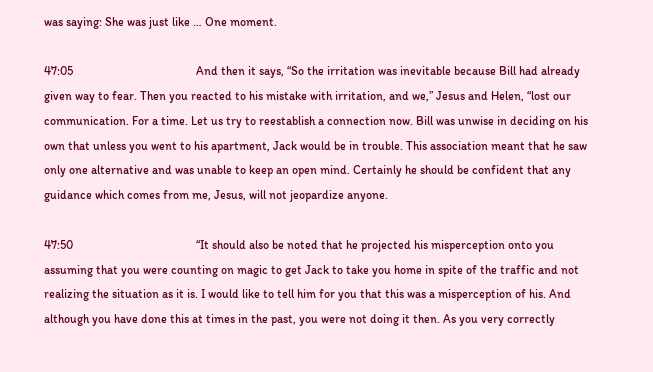was saying: She was just like … One moment.

47:05                                         And then it says, “So the irritation was inevitable because Bill had already given way to fear. Then you reacted to his mistake with irritation, and we,” Jesus and Helen, “lost our communication. For a time. Let us try to reestablish a connection now. Bill was unwise in deciding on his own that unless you went to his apartment, Jack would be in trouble. This association meant that he saw only one alternative and was unable to keep an open mind. Certainly he should be confident that any guidance which comes from me, Jesus, will not jeopardize anyone.

47:50                                         “It should also be noted that he projected his misperception onto you assuming that you were counting on magic to get Jack to take you home in spite of the traffic and not realizing the situation as it is. I would like to tell him for you that this was a misperception of his. And although you have done this at times in the past, you were not doing it then. As you very correctly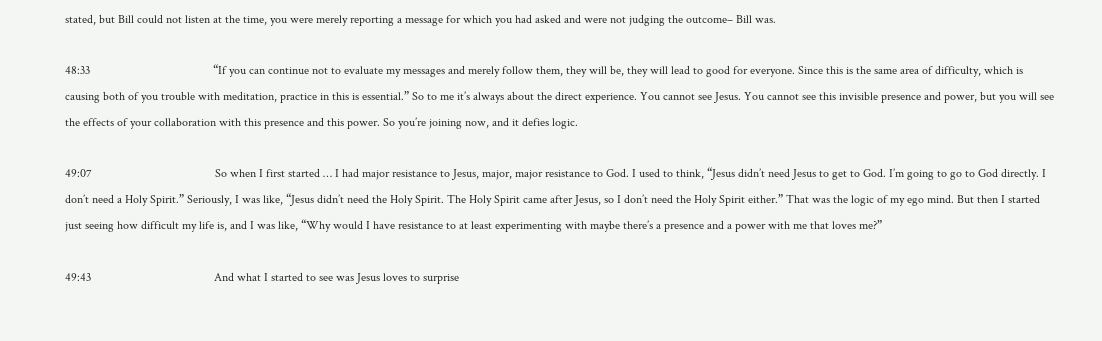stated, but Bill could not listen at the time, you were merely reporting a message for which you had asked and were not judging the outcome– Bill was.

48:33                                         “If you can continue not to evaluate my messages and merely follow them, they will be, they will lead to good for everyone. Since this is the same area of difficulty, which is causing both of you trouble with meditation, practice in this is essential.” So to me it’s always about the direct experience. You cannot see Jesus. You cannot see this invisible presence and power, but you will see the effects of your collaboration with this presence and this power. So you’re joining now, and it defies logic.

49:07                                         So when I first started … I had major resistance to Jesus, major, major resistance to God. I used to think, “Jesus didn’t need Jesus to get to God. I’m going to go to God directly. I don’t need a Holy Spirit.” Seriously, I was like, “Jesus didn’t need the Holy Spirit. The Holy Spirit came after Jesus, so I don’t need the Holy Spirit either.” That was the logic of my ego mind. But then I started just seeing how difficult my life is, and I was like, “Why would I have resistance to at least experimenting with maybe there’s a presence and a power with me that loves me?”

49:43                                         And what I started to see was Jesus loves to surprise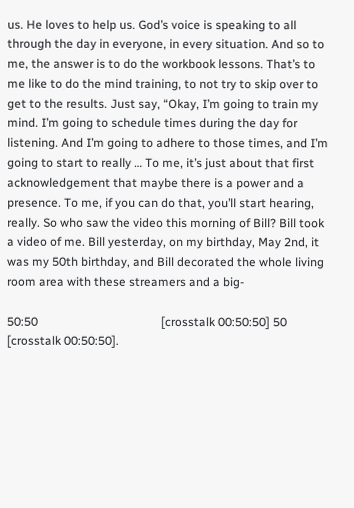us. He loves to help us. God’s voice is speaking to all through the day in everyone, in every situation. And so to me, the answer is to do the workbook lessons. That’s to me like to do the mind training, to not try to skip over to get to the results. Just say, “Okay, I’m going to train my mind. I’m going to schedule times during the day for listening. And I’m going to adhere to those times, and I’m going to start to really … To me, it’s just about that first acknowledgement that maybe there is a power and a presence. To me, if you can do that, you’ll start hearing, really. So who saw the video this morning of Bill? Bill took a video of me. Bill yesterday, on my birthday, May 2nd, it was my 50th birthday, and Bill decorated the whole living room area with these streamers and a big-

50:50                                         [crosstalk 00:50:50] 50 [crosstalk 00:50:50].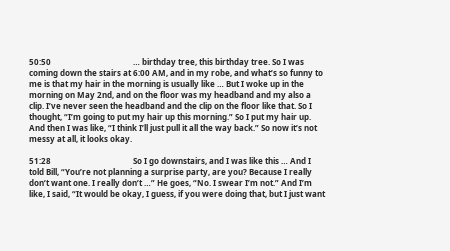50:50                                         … birthday tree, this birthday tree. So I was coming down the stairs at 6:00 AM, and in my robe, and what’s so funny to me is that my hair in the morning is usually like … But I woke up in the morning on May 2nd, and on the floor was my headband and my also a clip. I’ve never seen the headband and the clip on the floor like that. So I thought, “I’m going to put my hair up this morning.” So I put my hair up. And then I was like, “I think I’ll just pull it all the way back.” So now it’s not messy at all, it looks okay.

51:28                                         So I go downstairs, and I was like this … And I told Bill, “You’re not planning a surprise party, are you? Because I really don’t want one. I really don’t …” He goes, “No. I swear I’m not.” And I’m like, I said, “It would be okay, I guess, if you were doing that, but I just want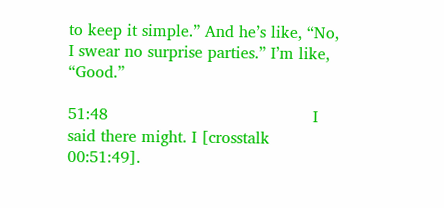to keep it simple.” And he’s like, “No, I swear no surprise parties.” I’m like, “Good.”

51:48                                         I said there might. I [crosstalk 00:51:49].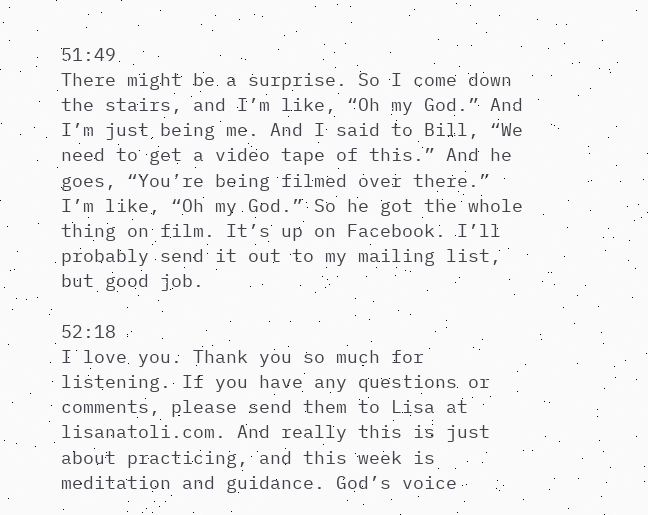51:49                                         There might be a surprise. So I come down the stairs, and I’m like, “Oh my God.” And I’m just being me. And I said to Bill, “We need to get a video tape of this.” And he goes, “You’re being filmed over there.” I’m like, “Oh my God.” So he got the whole thing on film. It’s up on Facebook. I’ll probably send it out to my mailing list, but good job.

52:18                                         I love you. Thank you so much for listening. If you have any questions or comments, please send them to Lisa at lisanatoli.com. And really this is just about practicing, and this week is meditation and guidance. God’s voice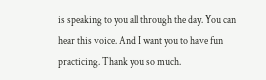is speaking to you all through the day. You can hear this voice. And I want you to have fun practicing. Thank you so much.